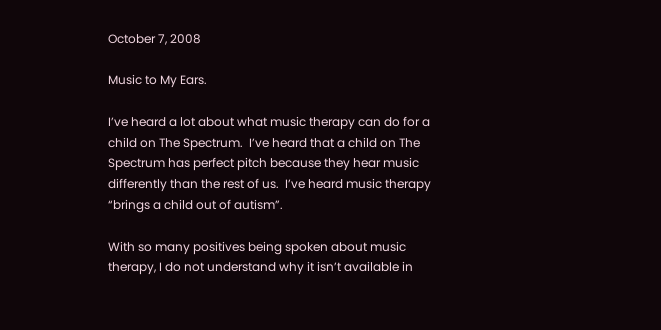October 7, 2008

Music to My Ears.

I’ve heard a lot about what music therapy can do for a child on The Spectrum.  I’ve heard that a child on The Spectrum has perfect pitch because they hear music differently than the rest of us.  I’ve heard music therapy “brings a child out of autism”.

With so many positives being spoken about music therapy, I do not understand why it isn’t available in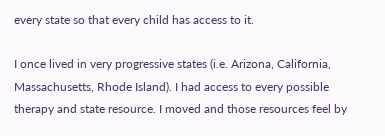every state so that every child has access to it.

I once lived in very progressive states (i.e. Arizona, California, Massachusetts, Rhode Island). I had access to every possible therapy and state resource. I moved and those resources feel by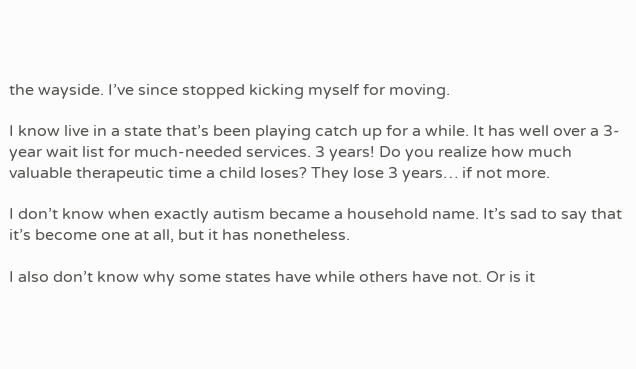the wayside. I’ve since stopped kicking myself for moving.

I know live in a state that’s been playing catch up for a while. It has well over a 3-year wait list for much-needed services. 3 years! Do you realize how much valuable therapeutic time a child loses? They lose 3 years… if not more.

I don’t know when exactly autism became a household name. It’s sad to say that it’s become one at all, but it has nonetheless.

I also don’t know why some states have while others have not. Or is it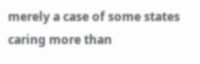merely a case of some states caring more than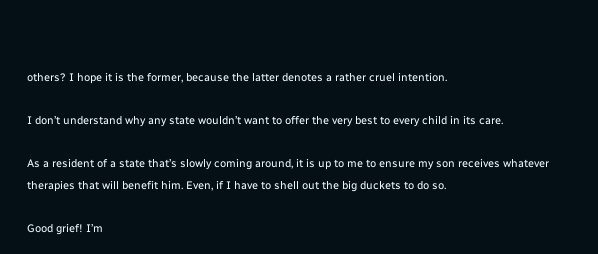others? I hope it is the former, because the latter denotes a rather cruel intention.

I don’t understand why any state wouldn’t want to offer the very best to every child in its care.

As a resident of a state that’s slowly coming around, it is up to me to ensure my son receives whatever therapies that will benefit him. Even, if I have to shell out the big duckets to do so.

Good grief! I’m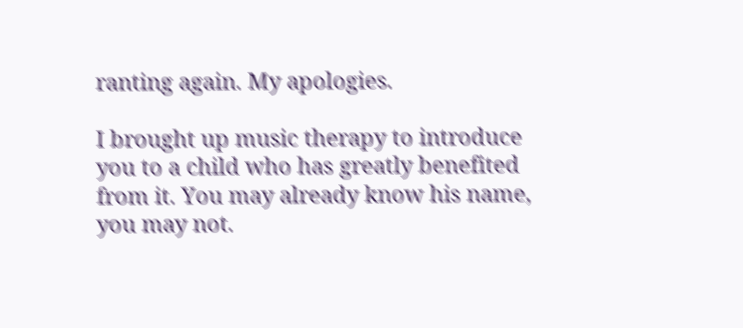ranting again. My apologies.

I brought up music therapy to introduce you to a child who has greatly benefited from it. You may already know his name, you may not.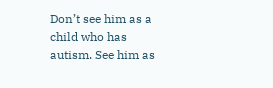Don’t see him as a child who has autism. See him as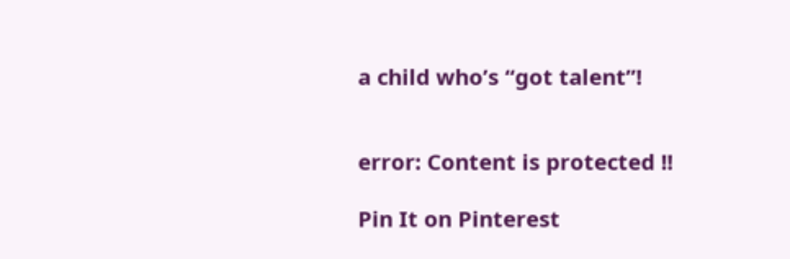a child who’s “got talent”!


error: Content is protected !!

Pin It on Pinterest